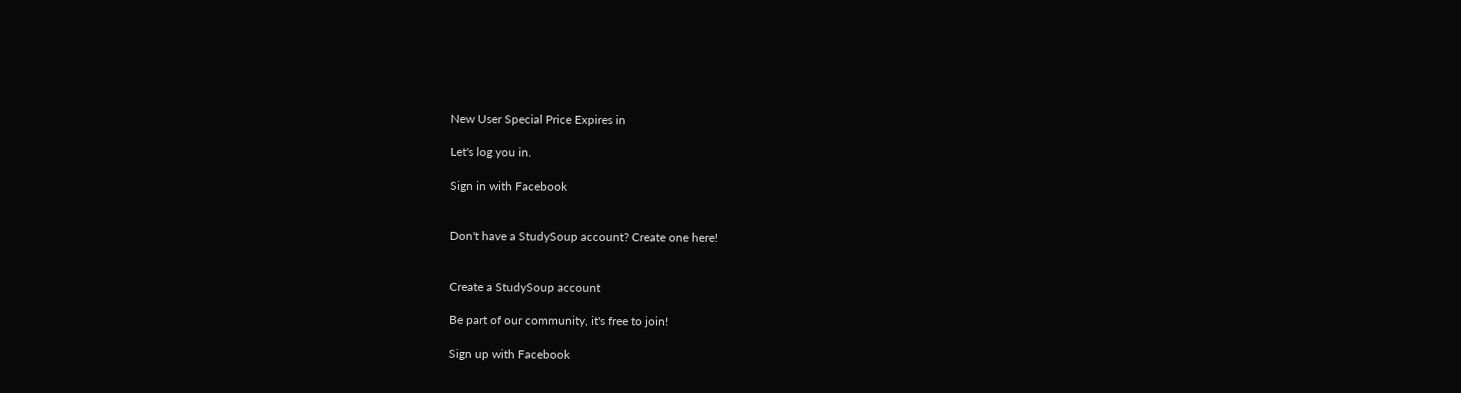New User Special Price Expires in

Let's log you in.

Sign in with Facebook


Don't have a StudySoup account? Create one here!


Create a StudySoup account

Be part of our community, it's free to join!

Sign up with Facebook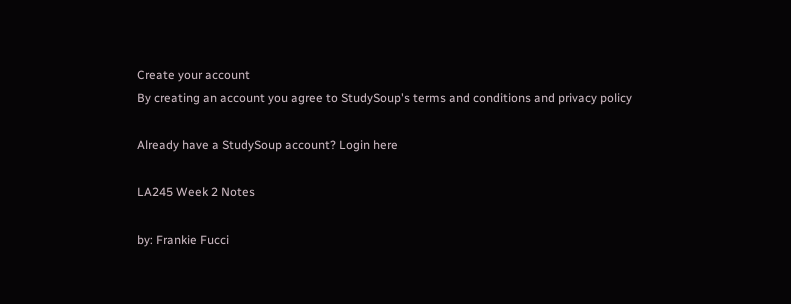Create your account
By creating an account you agree to StudySoup's terms and conditions and privacy policy

Already have a StudySoup account? Login here

LA245 Week 2 Notes

by: Frankie Fucci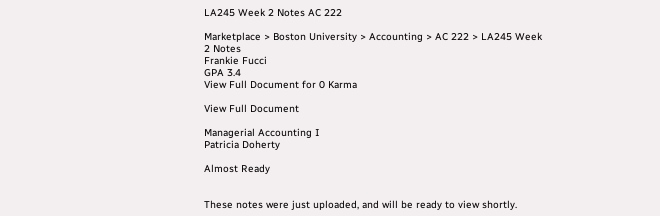LA245 Week 2 Notes AC 222

Marketplace > Boston University > Accounting > AC 222 > LA245 Week 2 Notes
Frankie Fucci
GPA 3.4
View Full Document for 0 Karma

View Full Document

Managerial Accounting I
Patricia Doherty

Almost Ready


These notes were just uploaded, and will be ready to view shortly.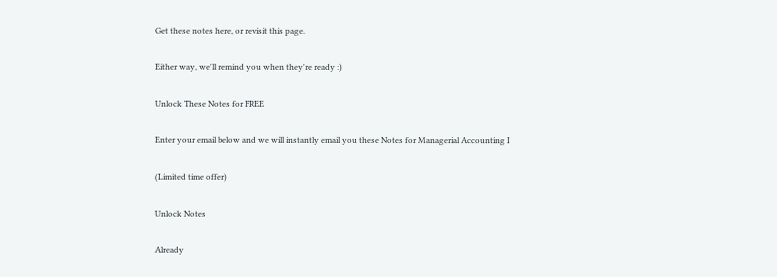Get these notes here, or revisit this page.

Either way, we'll remind you when they're ready :)

Unlock These Notes for FREE

Enter your email below and we will instantly email you these Notes for Managerial Accounting I

(Limited time offer)

Unlock Notes

Already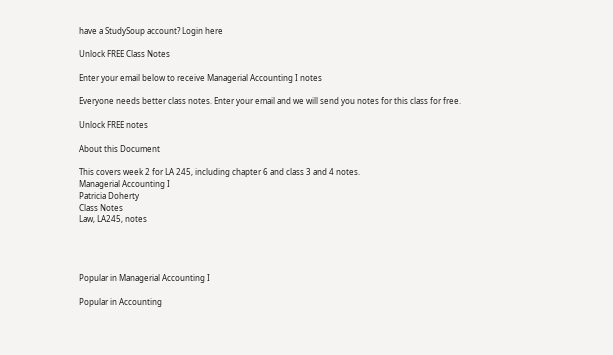have a StudySoup account? Login here

Unlock FREE Class Notes

Enter your email below to receive Managerial Accounting I notes

Everyone needs better class notes. Enter your email and we will send you notes for this class for free.

Unlock FREE notes

About this Document

This covers week 2 for LA 245, including chapter 6 and class 3 and 4 notes.
Managerial Accounting I
Patricia Doherty
Class Notes
Law, LA245, notes




Popular in Managerial Accounting I

Popular in Accounting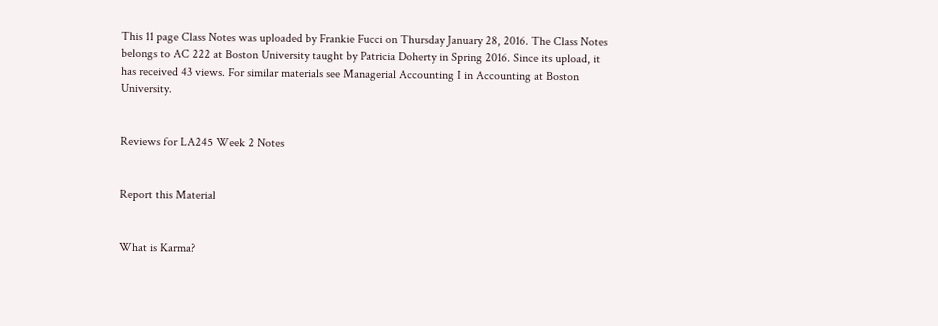This 11 page Class Notes was uploaded by Frankie Fucci on Thursday January 28, 2016. The Class Notes belongs to AC 222 at Boston University taught by Patricia Doherty in Spring 2016. Since its upload, it has received 43 views. For similar materials see Managerial Accounting I in Accounting at Boston University.


Reviews for LA245 Week 2 Notes


Report this Material


What is Karma?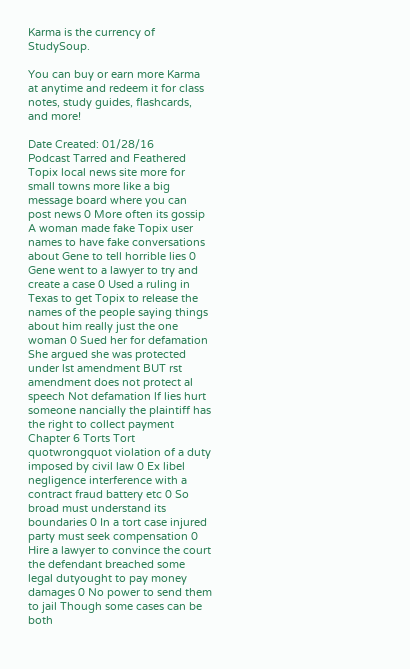Karma is the currency of StudySoup.

You can buy or earn more Karma at anytime and redeem it for class notes, study guides, flashcards, and more!

Date Created: 01/28/16
Podcast Tarred and Feathered Topix local news site more for small towns more like a big message board where you can post news 0 More often its gossip A woman made fake Topix user names to have fake conversations about Gene to tell horrible lies 0 Gene went to a lawyer to try and create a case 0 Used a ruling in Texas to get Topix to release the names of the people saying things about him really just the one woman 0 Sued her for defamation She argued she was protected under lst amendment BUT rst amendment does not protect al speech Not defamation lf lies hurt someone nancially the plaintiff has the right to collect payment Chapter 6 Torts Tort quotwrongquot violation of a duty imposed by civil law 0 Ex libel negligence interference with a contract fraud battery etc 0 So broad must understand its boundaries 0 In a tort case injured party must seek compensation 0 Hire a lawyer to convince the court the defendant breached some legal dutyought to pay money damages 0 No power to send them to jail Though some cases can be both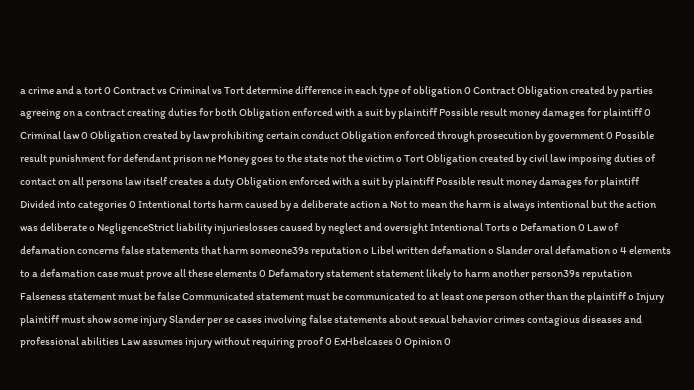a crime and a tort 0 Contract vs Criminal vs Tort determine difference in each type of obligation 0 Contract Obligation created by parties agreeing on a contract creating duties for both Obligation enforced with a suit by plaintiff Possible result money damages for plaintiff 0 Criminal law 0 Obligation created by law prohibiting certain conduct Obligation enforced through prosecution by government 0 Possible result punishment for defendant prison ne Money goes to the state not the victim o Tort Obligation created by civil law imposing duties of contact on all persons law itself creates a duty Obligation enforced with a suit by plaintiff Possible result money damages for plaintiff Divided into categories 0 Intentional torts harm caused by a deliberate action a Not to mean the harm is always intentional but the action was deliberate o NegligenceStrict liability injurieslosses caused by neglect and oversight Intentional Torts o Defamation 0 Law of defamation concerns false statements that harm someone39s reputation o Libel written defamation o Slander oral defamation o 4 elements to a defamation case must prove all these elements 0 Defamatory statement statement likely to harm another person39s reputation Falseness statement must be false Communicated statement must be communicated to at least one person other than the plaintiff o Injury plaintiff must show some injury Slander per se cases involving false statements about sexual behavior crimes contagious diseases and professional abilities Law assumes injury without requiring proof 0 ExHbelcases 0 Opinion 0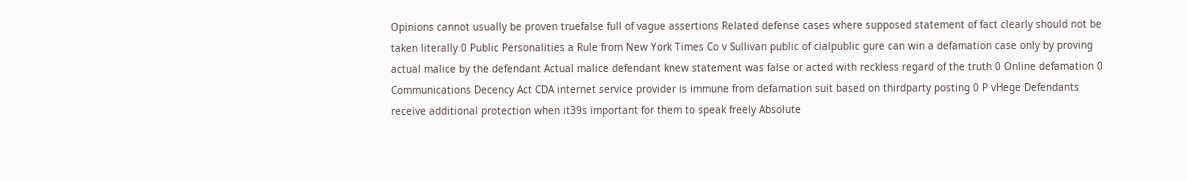Opinions cannot usually be proven truefalse full of vague assertions Related defense cases where supposed statement of fact clearly should not be taken literally 0 Public Personalities a Rule from New York Times Co v Sullivan public of cialpublic gure can win a defamation case only by proving actual malice by the defendant Actual malice defendant knew statement was false or acted with reckless regard of the truth 0 Online defamation 0 Communications Decency Act CDA internet service provider is immune from defamation suit based on thirdparty posting 0 P vHege Defendants receive additional protection when it39s important for them to speak freely Absolute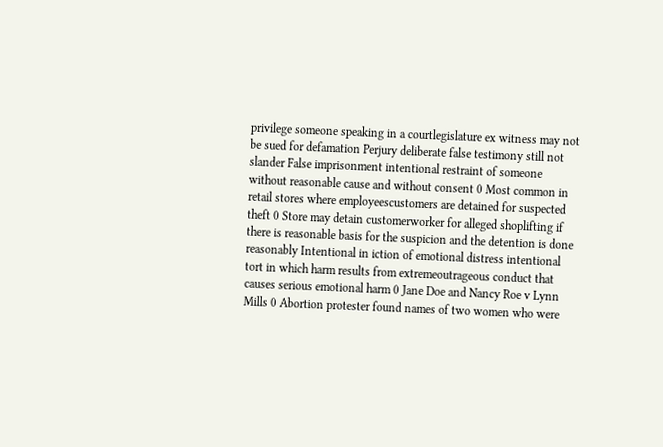privilege someone speaking in a courtlegislature ex witness may not be sued for defamation Perjury deliberate false testimony still not slander False imprisonment intentional restraint of someone without reasonable cause and without consent 0 Most common in retail stores where employeescustomers are detained for suspected theft 0 Store may detain customerworker for alleged shoplifting if there is reasonable basis for the suspicion and the detention is done reasonably Intentional in iction of emotional distress intentional tort in which harm results from extremeoutrageous conduct that causes serious emotional harm 0 Jane Doe and Nancy Roe v Lynn Mills 0 Abortion protester found names of two women who were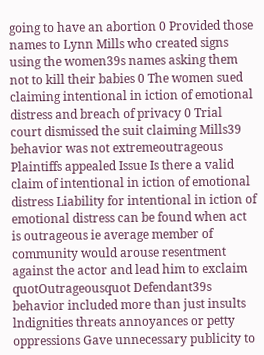going to have an abortion 0 Provided those names to Lynn Mills who created signs using the women39s names asking them not to kill their babies 0 The women sued claiming intentional in iction of emotional distress and breach of privacy 0 Trial court dismissed the suit claiming Mills39 behavior was not extremeoutrageous Plaintiffs appealed Issue Is there a valid claim of intentional in iction of emotional distress Liability for intentional in iction of emotional distress can be found when act is outrageous ie average member of community would arouse resentment against the actor and lead him to exclaim quotOutrageousquot Defendant39s behavior included more than just insults lndignities threats annoyances or petty oppressions Gave unnecessary publicity to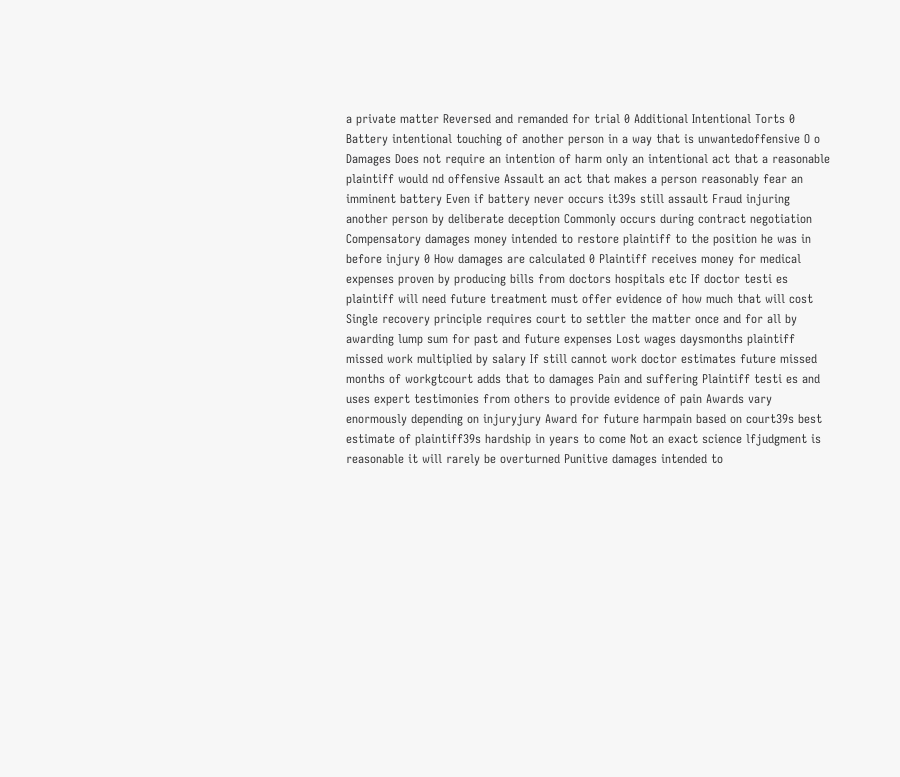a private matter Reversed and remanded for trial 0 Additional Intentional Torts 0 Battery intentional touching of another person in a way that is unwantedoffensive O o Damages Does not require an intention of harm only an intentional act that a reasonable plaintiff would nd offensive Assault an act that makes a person reasonably fear an imminent battery Even if battery never occurs it39s still assault Fraud injuring another person by deliberate deception Commonly occurs during contract negotiation Compensatory damages money intended to restore plaintiff to the position he was in before injury 0 How damages are calculated 0 Plaintiff receives money for medical expenses proven by producing bills from doctors hospitals etc If doctor testi es plaintiff will need future treatment must offer evidence of how much that will cost Single recovery principle requires court to settler the matter once and for all by awarding lump sum for past and future expenses Lost wages daysmonths plaintiff missed work multiplied by salary If still cannot work doctor estimates future missed months of workgtcourt adds that to damages Pain and suffering Plaintiff testi es and uses expert testimonies from others to provide evidence of pain Awards vary enormously depending on injuryjury Award for future harmpain based on court39s best estimate of plaintiff39s hardship in years to come Not an exact science lfjudgment is reasonable it will rarely be overturned Punitive damages intended to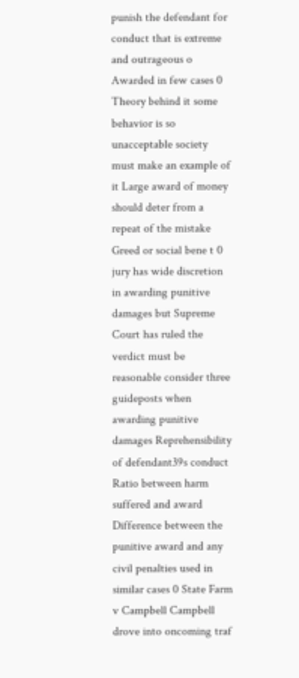punish the defendant for conduct that is extreme and outrageous o Awarded in few cases 0 Theory behind it some behavior is so unacceptable society must make an example of it Large award of money should deter from a repeat of the mistake Greed or social bene t 0 jury has wide discretion in awarding punitive damages but Supreme Court has ruled the verdict must be reasonable consider three guideposts when awarding punitive damages Reprehensibility of defendant39s conduct Ratio between harm suffered and award Difference between the punitive award and any civil penalties used in similar cases 0 State Farm v Campbell Campbell drove into oncoming traf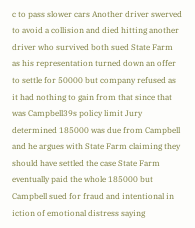c to pass slower cars Another driver swerved to avoid a collision and died hitting another driver who survived both sued State Farm as his representation turned down an offer to settle for 50000 but company refused as it had nothing to gain from that since that was Campbell39s policy limit Jury determined 185000 was due from Campbell and he argues with State Farm claiming they should have settled the case State Farm eventually paid the whole 185000 but Campbell sued for fraud and intentional in iction of emotional distress saying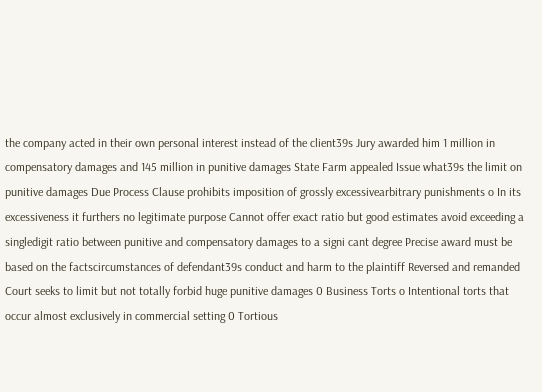the company acted in their own personal interest instead of the client39s Jury awarded him 1 million in compensatory damages and 145 million in punitive damages State Farm appealed Issue what39s the limit on punitive damages Due Process Clause prohibits imposition of grossly excessivearbitrary punishments o In its excessiveness it furthers no legitimate purpose Cannot offer exact ratio but good estimates avoid exceeding a singledigit ratio between punitive and compensatory damages to a signi cant degree Precise award must be based on the factscircumstances of defendant39s conduct and harm to the plaintiff Reversed and remanded Court seeks to limit but not totally forbid huge punitive damages 0 Business Torts o Intentional torts that occur almost exclusively in commercial setting 0 Tortious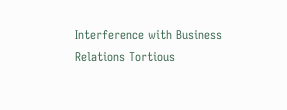Interference with Business Relations Tortious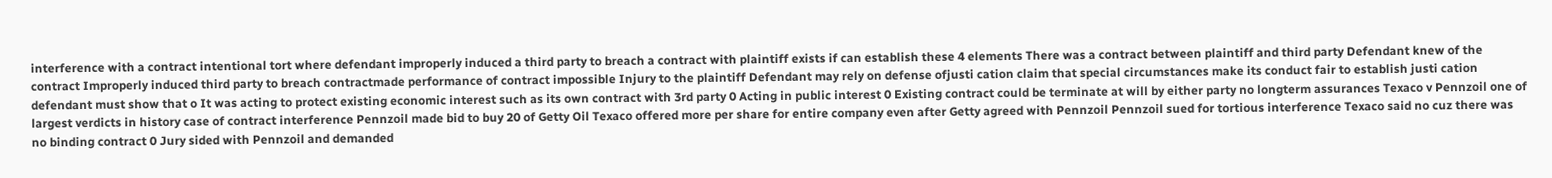interference with a contract intentional tort where defendant improperly induced a third party to breach a contract with plaintiff exists if can establish these 4 elements There was a contract between plaintiff and third party Defendant knew of the contract Improperly induced third party to breach contractmade performance of contract impossible Injury to the plaintiff Defendant may rely on defense ofjusti cation claim that special circumstances make its conduct fair to establish justi cation defendant must show that o It was acting to protect existing economic interest such as its own contract with 3rd party 0 Acting in public interest 0 Existing contract could be terminate at will by either party no longterm assurances Texaco v Pennzoil one of largest verdicts in history case of contract interference Pennzoil made bid to buy 20 of Getty Oil Texaco offered more per share for entire company even after Getty agreed with Pennzoil Pennzoil sued for tortious interference Texaco said no cuz there was no binding contract 0 Jury sided with Pennzoil and demanded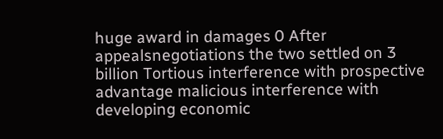huge award in damages 0 After appealsnegotiations the two settled on 3 billion Tortious interference with prospective advantage malicious interference with developing economic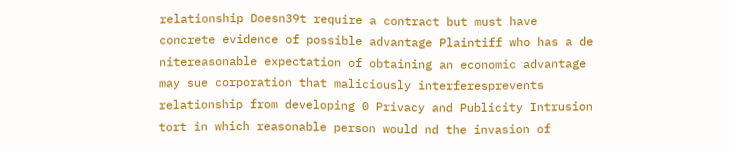relationship Doesn39t require a contract but must have concrete evidence of possible advantage Plaintiff who has a de nitereasonable expectation of obtaining an economic advantage may sue corporation that maliciously interferesprevents relationship from developing 0 Privacy and Publicity Intrusion tort in which reasonable person would nd the invasion of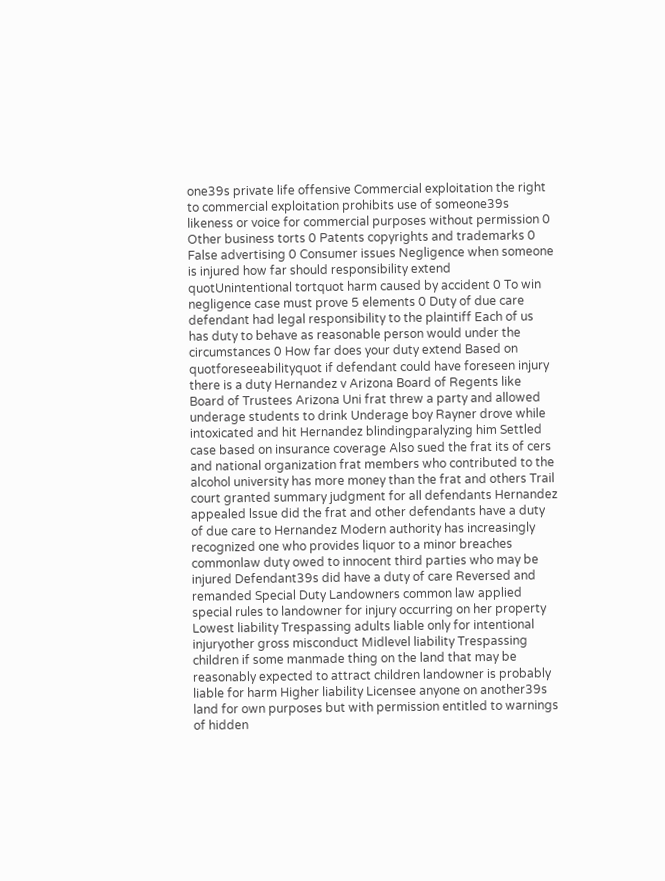one39s private life offensive Commercial exploitation the right to commercial exploitation prohibits use of someone39s likeness or voice for commercial purposes without permission 0 Other business torts 0 Patents copyrights and trademarks 0 False advertising 0 Consumer issues Negligence when someone is injured how far should responsibility extend quotUnintentional tortquot harm caused by accident 0 To win negligence case must prove 5 elements 0 Duty of due care defendant had legal responsibility to the plaintiff Each of us has duty to behave as reasonable person would under the circumstances 0 How far does your duty extend Based on quotforeseeabilityquot if defendant could have foreseen injury there is a duty Hernandez v Arizona Board of Regents like Board of Trustees Arizona Uni frat threw a party and allowed underage students to drink Underage boy Rayner drove while intoxicated and hit Hernandez blindingparalyzing him Settled case based on insurance coverage Also sued the frat its of cers and national organization frat members who contributed to the alcohol university has more money than the frat and others Trail court granted summary judgment for all defendants Hernandez appealed lssue did the frat and other defendants have a duty of due care to Hernandez Modern authority has increasingly recognized one who provides liquor to a minor breaches commonlaw duty owed to innocent third parties who may be injured Defendant39s did have a duty of care Reversed and remanded Special Duty Landowners common law applied special rules to landowner for injury occurring on her property Lowest liability Trespassing adults liable only for intentional injuryother gross misconduct Midlevel liability Trespassing children if some manmade thing on the land that may be reasonably expected to attract children landowner is probably liable for harm Higher liability Licensee anyone on another39s land for own purposes but with permission entitled to warnings of hidden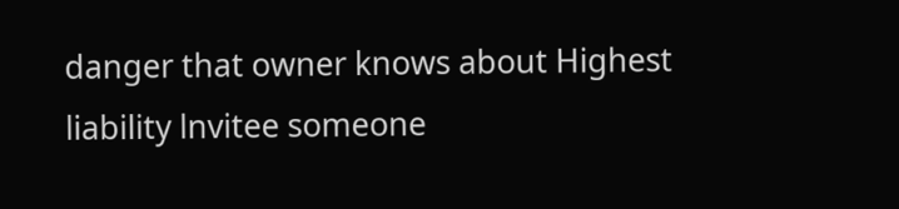danger that owner knows about Highest liability lnvitee someone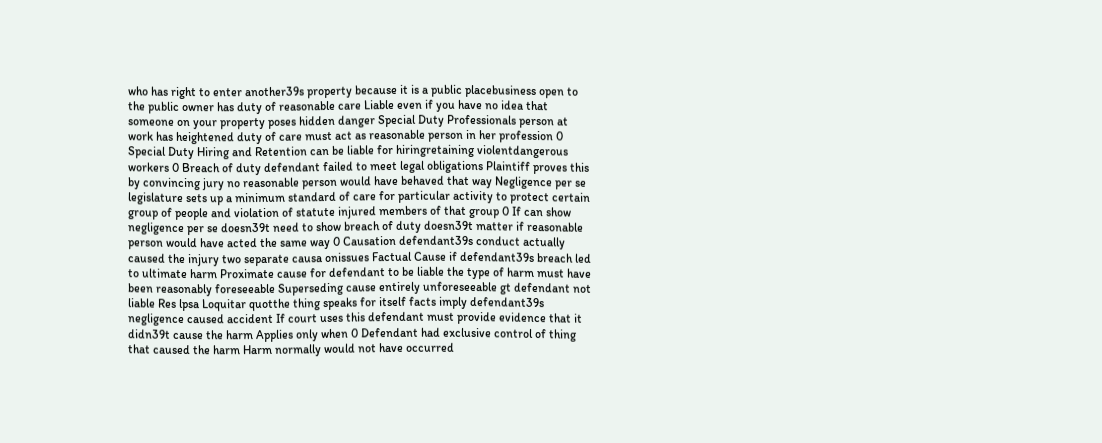who has right to enter another39s property because it is a public placebusiness open to the public owner has duty of reasonable care Liable even if you have no idea that someone on your property poses hidden danger Special Duty Professionals person at work has heightened duty of care must act as reasonable person in her profession 0 Special Duty Hiring and Retention can be liable for hiringretaining violentdangerous workers 0 Breach of duty defendant failed to meet legal obligations Plaintiff proves this by convincing jury no reasonable person would have behaved that way Negligence per se legislature sets up a minimum standard of care for particular activity to protect certain group of people and violation of statute injured members of that group 0 If can show negligence per se doesn39t need to show breach of duty doesn39t matter if reasonable person would have acted the same way 0 Causation defendant39s conduct actually caused the injury two separate causa onissues Factual Cause if defendant39s breach led to ultimate harm Proximate cause for defendant to be liable the type of harm must have been reasonably foreseeable Superseding cause entirely unforeseeable gt defendant not liable Res lpsa Loquitar quotthe thing speaks for itself facts imply defendant39s negligence caused accident If court uses this defendant must provide evidence that it didn39t cause the harm Applies only when 0 Defendant had exclusive control of thing that caused the harm Harm normally would not have occurred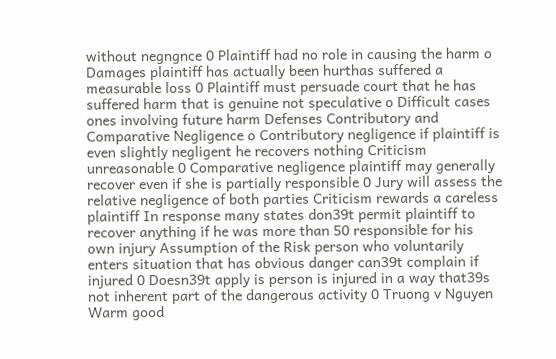without negngnce 0 Plaintiff had no role in causing the harm o Damages plaintiff has actually been hurthas suffered a measurable loss 0 Plaintiff must persuade court that he has suffered harm that is genuine not speculative o Difficult cases ones involving future harm Defenses Contributory and Comparative Negligence o Contributory negligence if plaintiff is even slightly negligent he recovers nothing Criticism unreasonable 0 Comparative negligence plaintiff may generally recover even if she is partially responsible 0 Jury will assess the relative negligence of both parties Criticism rewards a careless plaintiff In response many states don39t permit plaintiff to recover anything if he was more than 50 responsible for his own injury Assumption of the Risk person who voluntarily enters situation that has obvious danger can39t complain if injured 0 Doesn39t apply is person is injured in a way that39s not inherent part of the dangerous activity 0 Truong v Nguyen Warm good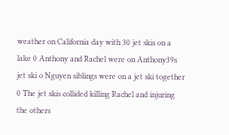weather on California day with 30 jet skis on a lake 0 Anthony and Rachel were on Anthony39s jet ski o Nguyen siblings were on a jet ski together 0 The jet skis collided killing Rachel and injuring the others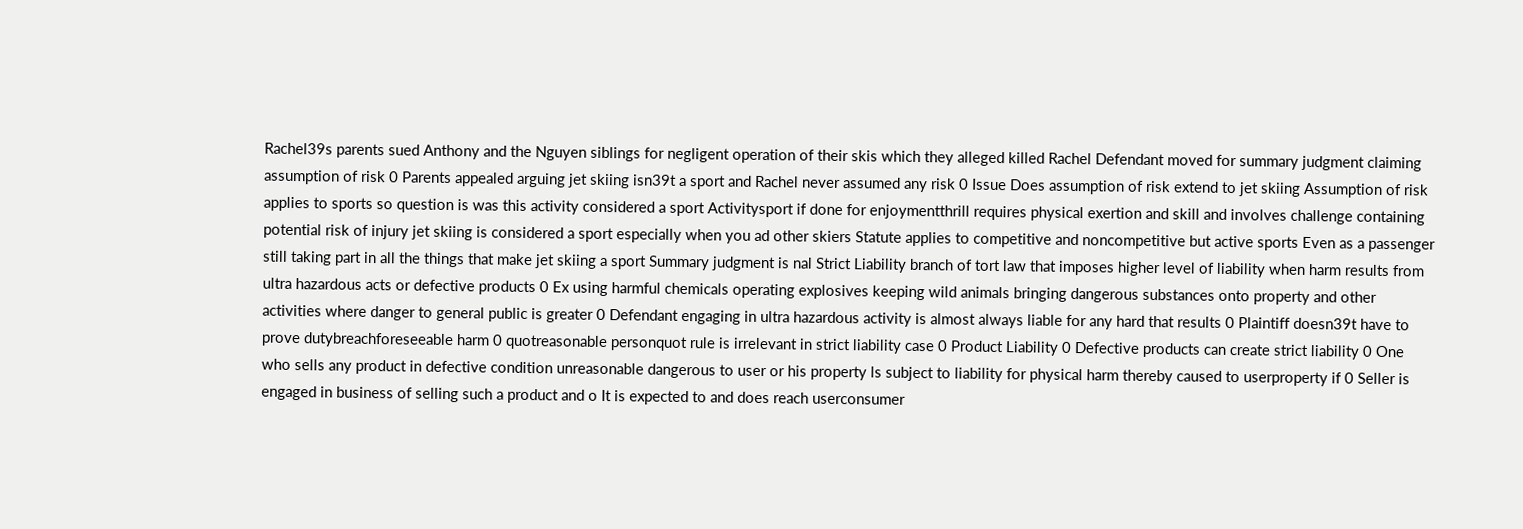Rachel39s parents sued Anthony and the Nguyen siblings for negligent operation of their skis which they alleged killed Rachel Defendant moved for summary judgment claiming assumption of risk 0 Parents appealed arguing jet skiing isn39t a sport and Rachel never assumed any risk 0 Issue Does assumption of risk extend to jet skiing Assumption of risk applies to sports so question is was this activity considered a sport Activitysport if done for enjoymentthrill requires physical exertion and skill and involves challenge containing potential risk of injury jet skiing is considered a sport especially when you ad other skiers Statute applies to competitive and noncompetitive but active sports Even as a passenger still taking part in all the things that make jet skiing a sport Summary judgment is nal Strict Liability branch of tort law that imposes higher level of liability when harm results from ultra hazardous acts or defective products 0 Ex using harmful chemicals operating explosives keeping wild animals bringing dangerous substances onto property and other activities where danger to general public is greater 0 Defendant engaging in ultra hazardous activity is almost always liable for any hard that results 0 Plaintiff doesn39t have to prove dutybreachforeseeable harm 0 quotreasonable personquot rule is irrelevant in strict liability case 0 Product Liability 0 Defective products can create strict liability 0 One who sells any product in defective condition unreasonable dangerous to user or his property ls subject to liability for physical harm thereby caused to userproperty if 0 Seller is engaged in business of selling such a product and o It is expected to and does reach userconsumer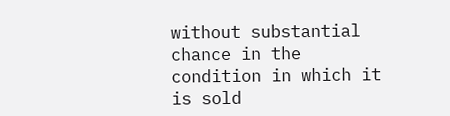without substantial chance in the condition in which it is sold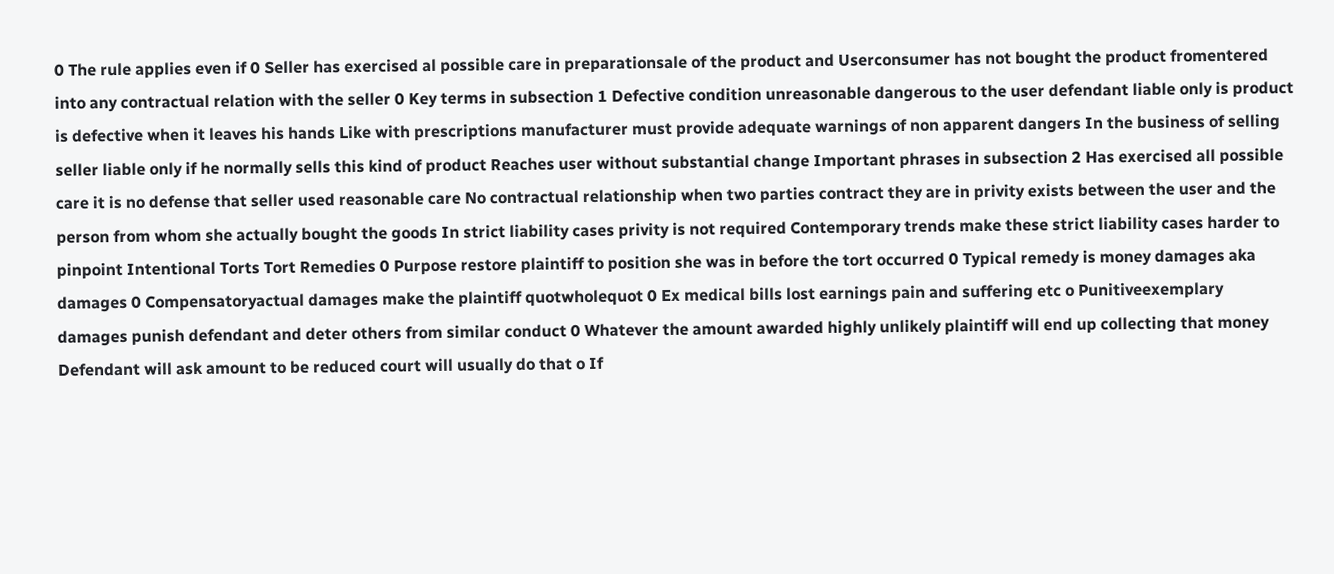0 The rule applies even if 0 Seller has exercised al possible care in preparationsale of the product and Userconsumer has not bought the product fromentered into any contractual relation with the seller 0 Key terms in subsection 1 Defective condition unreasonable dangerous to the user defendant liable only is product is defective when it leaves his hands Like with prescriptions manufacturer must provide adequate warnings of non apparent dangers In the business of selling seller liable only if he normally sells this kind of product Reaches user without substantial change Important phrases in subsection 2 Has exercised all possible care it is no defense that seller used reasonable care No contractual relationship when two parties contract they are in privity exists between the user and the person from whom she actually bought the goods In strict liability cases privity is not required Contemporary trends make these strict liability cases harder to pinpoint Intentional Torts Tort Remedies 0 Purpose restore plaintiff to position she was in before the tort occurred 0 Typical remedy is money damages aka damages 0 Compensatoryactual damages make the plaintiff quotwholequot 0 Ex medical bills lost earnings pain and suffering etc o Punitiveexemplary damages punish defendant and deter others from similar conduct 0 Whatever the amount awarded highly unlikely plaintiff will end up collecting that money Defendant will ask amount to be reduced court will usually do that o If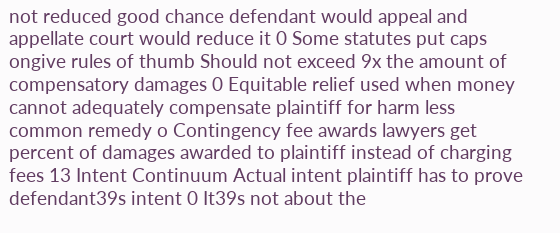not reduced good chance defendant would appeal and appellate court would reduce it 0 Some statutes put caps ongive rules of thumb Should not exceed 9x the amount of compensatory damages 0 Equitable relief used when money cannot adequately compensate plaintiff for harm less common remedy o Contingency fee awards lawyers get percent of damages awarded to plaintiff instead of charging fees 13 Intent Continuum Actual intent plaintiff has to prove defendant39s intent 0 It39s not about the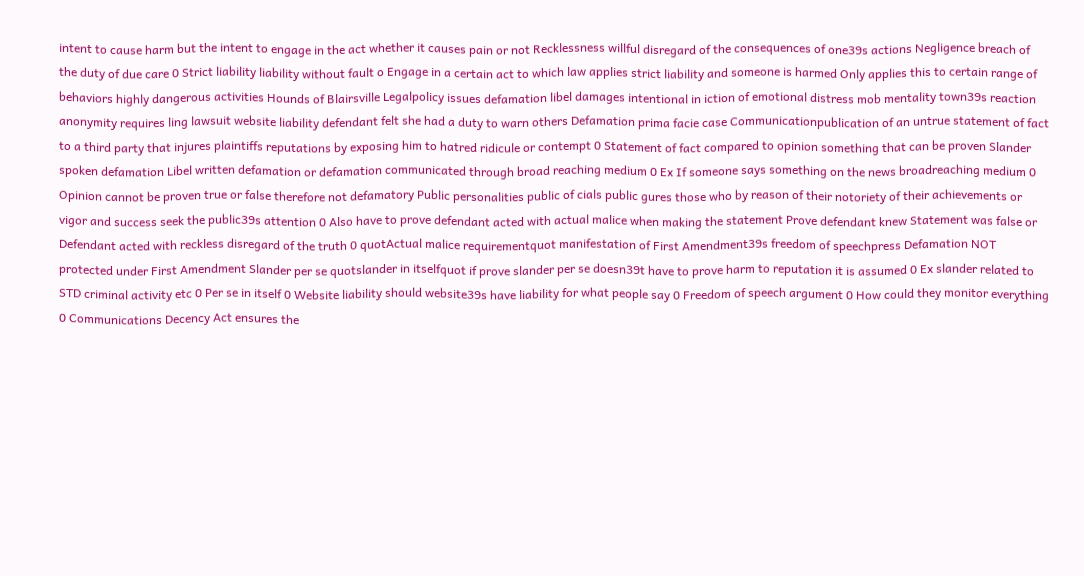intent to cause harm but the intent to engage in the act whether it causes pain or not Recklessness willful disregard of the consequences of one39s actions Negligence breach of the duty of due care 0 Strict liability liability without fault o Engage in a certain act to which law applies strict liability and someone is harmed Only applies this to certain range of behaviors highly dangerous activities Hounds of Blairsville Legalpolicy issues defamation libel damages intentional in iction of emotional distress mob mentality town39s reaction anonymity requires ling lawsuit website liability defendant felt she had a duty to warn others Defamation prima facie case Communicationpublication of an untrue statement of fact to a third party that injures plaintiffs reputations by exposing him to hatred ridicule or contempt 0 Statement of fact compared to opinion something that can be proven Slander spoken defamation Libel written defamation or defamation communicated through broad reaching medium 0 Ex If someone says something on the news broadreaching medium 0 Opinion cannot be proven true or false therefore not defamatory Public personalities public of cials public gures those who by reason of their notoriety of their achievements or vigor and success seek the public39s attention 0 Also have to prove defendant acted with actual malice when making the statement Prove defendant knew Statement was false or Defendant acted with reckless disregard of the truth 0 quotActual malice requirementquot manifestation of First Amendment39s freedom of speechpress Defamation NOT protected under First Amendment Slander per se quotslander in itselfquot if prove slander per se doesn39t have to prove harm to reputation it is assumed 0 Ex slander related to STD criminal activity etc 0 Per se in itself 0 Website liability should website39s have liability for what people say 0 Freedom of speech argument 0 How could they monitor everything 0 Communications Decency Act ensures the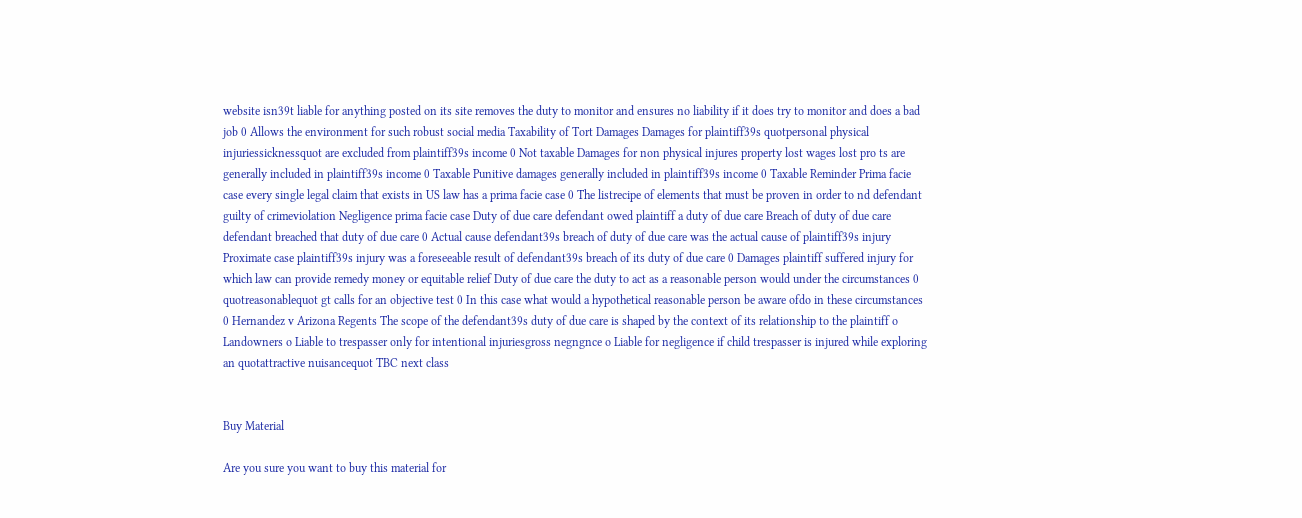website isn39t liable for anything posted on its site removes the duty to monitor and ensures no liability if it does try to monitor and does a bad job 0 Allows the environment for such robust social media Taxability of Tort Damages Damages for plaintiff39s quotpersonal physical injuriessicknessquot are excluded from plaintiff39s income 0 Not taxable Damages for non physical injures property lost wages lost pro ts are generally included in plaintiff39s income 0 Taxable Punitive damages generally included in plaintiff39s income 0 Taxable Reminder Prima facie case every single legal claim that exists in US law has a prima facie case 0 The listrecipe of elements that must be proven in order to nd defendant guilty of crimeviolation Negligence prima facie case Duty of due care defendant owed plaintiff a duty of due care Breach of duty of due care defendant breached that duty of due care 0 Actual cause defendant39s breach of duty of due care was the actual cause of plaintiff39s injury Proximate case plaintiff39s injury was a foreseeable result of defendant39s breach of its duty of due care 0 Damages plaintiff suffered injury for which law can provide remedy money or equitable relief Duty of due care the duty to act as a reasonable person would under the circumstances 0 quotreasonablequot gt calls for an objective test 0 In this case what would a hypothetical reasonable person be aware ofdo in these circumstances 0 Hernandez v Arizona Regents The scope of the defendant39s duty of due care is shaped by the context of its relationship to the plaintiff o Landowners o Liable to trespasser only for intentional injuriesgross negngnce o Liable for negligence if child trespasser is injured while exploring an quotattractive nuisancequot TBC next class


Buy Material

Are you sure you want to buy this material for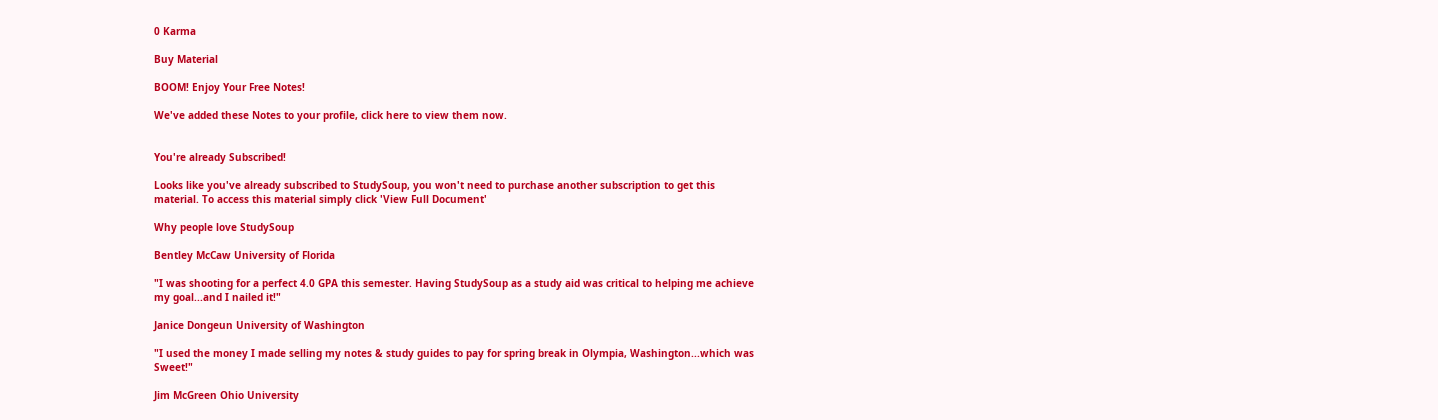0 Karma

Buy Material

BOOM! Enjoy Your Free Notes!

We've added these Notes to your profile, click here to view them now.


You're already Subscribed!

Looks like you've already subscribed to StudySoup, you won't need to purchase another subscription to get this material. To access this material simply click 'View Full Document'

Why people love StudySoup

Bentley McCaw University of Florida

"I was shooting for a perfect 4.0 GPA this semester. Having StudySoup as a study aid was critical to helping me achieve my goal...and I nailed it!"

Janice Dongeun University of Washington

"I used the money I made selling my notes & study guides to pay for spring break in Olympia, Washington...which was Sweet!"

Jim McGreen Ohio University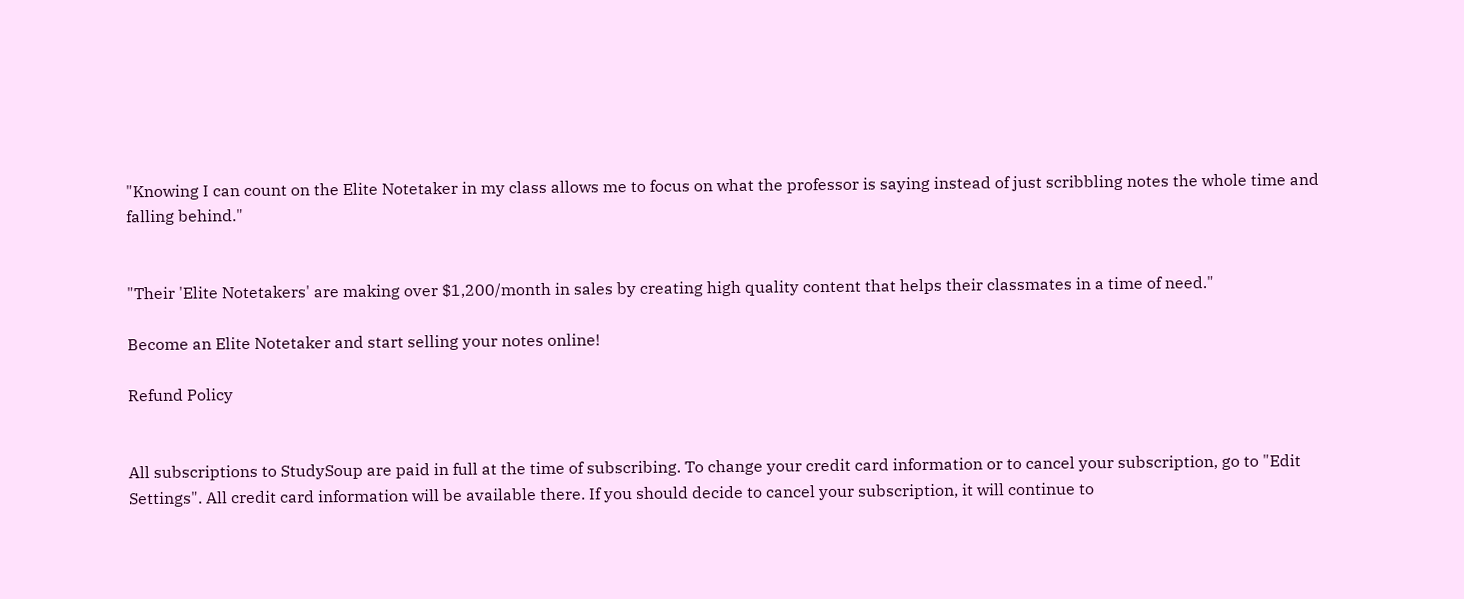"Knowing I can count on the Elite Notetaker in my class allows me to focus on what the professor is saying instead of just scribbling notes the whole time and falling behind."


"Their 'Elite Notetakers' are making over $1,200/month in sales by creating high quality content that helps their classmates in a time of need."

Become an Elite Notetaker and start selling your notes online!

Refund Policy


All subscriptions to StudySoup are paid in full at the time of subscribing. To change your credit card information or to cancel your subscription, go to "Edit Settings". All credit card information will be available there. If you should decide to cancel your subscription, it will continue to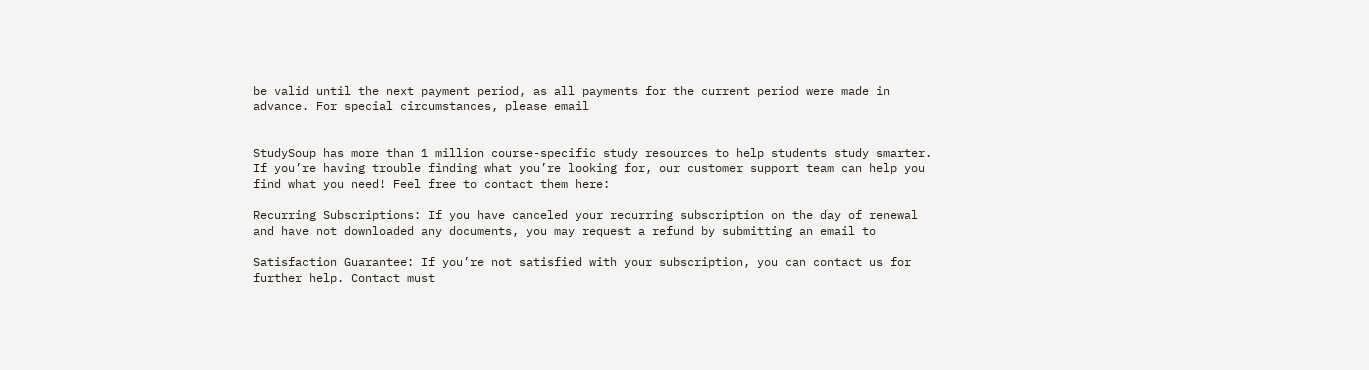be valid until the next payment period, as all payments for the current period were made in advance. For special circumstances, please email


StudySoup has more than 1 million course-specific study resources to help students study smarter. If you’re having trouble finding what you’re looking for, our customer support team can help you find what you need! Feel free to contact them here:

Recurring Subscriptions: If you have canceled your recurring subscription on the day of renewal and have not downloaded any documents, you may request a refund by submitting an email to

Satisfaction Guarantee: If you’re not satisfied with your subscription, you can contact us for further help. Contact must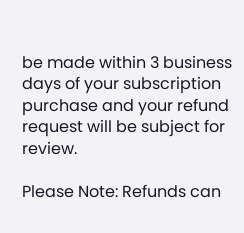be made within 3 business days of your subscription purchase and your refund request will be subject for review.

Please Note: Refunds can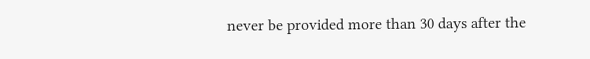never be provided more than 30 days after the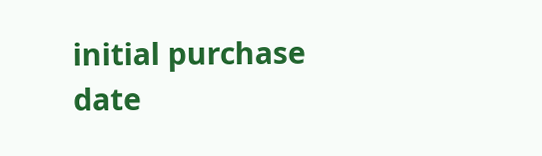initial purchase date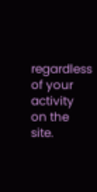regardless of your activity on the site.